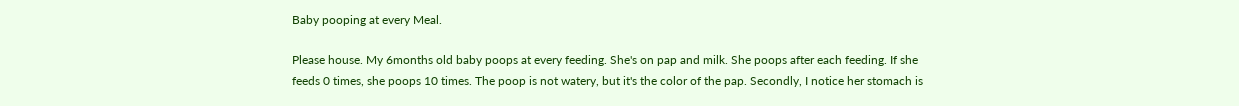Baby pooping at every Meal.

Please house. My 6months old baby poops at every feeding. She's on pap and milk. She poops after each feeding. If she feeds 0 times, she poops 10 times. The poop is not watery, but it's the color of the pap. Secondly, I notice her stomach is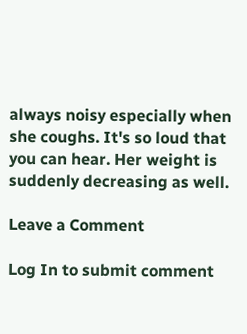always noisy especially when she coughs. It's so loud that you can hear. Her weight is suddenly decreasing as well.

Leave a Comment

Log In to submit comment